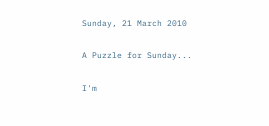Sunday, 21 March 2010

A Puzzle for Sunday...

I'm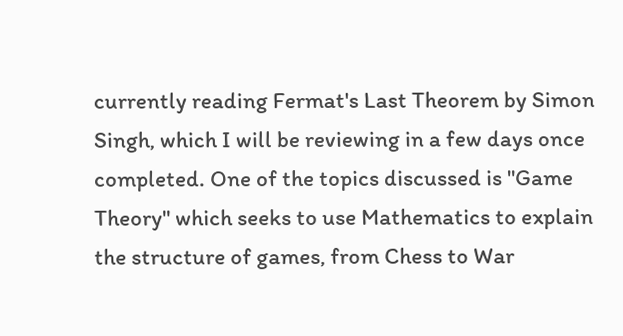currently reading Fermat's Last Theorem by Simon Singh, which I will be reviewing in a few days once completed. One of the topics discussed is "Game Theory" which seeks to use Mathematics to explain the structure of games, from Chess to War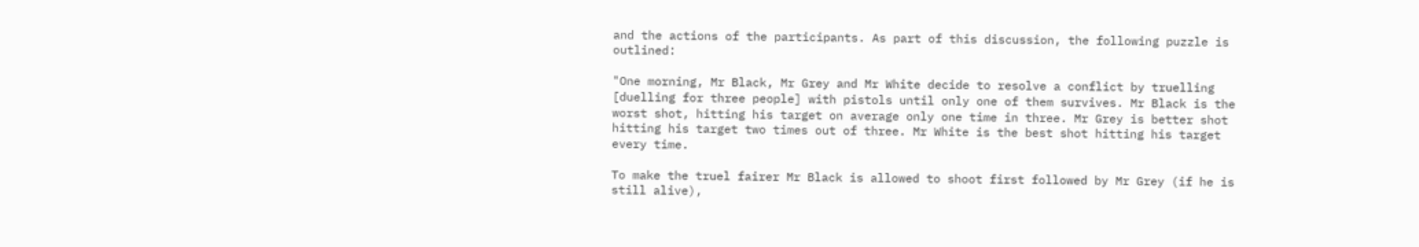and the actions of the participants. As part of this discussion, the following puzzle is outlined:

"One morning, Mr Black, Mr Grey and Mr White decide to resolve a conflict by truelling [duelling for three people] with pistols until only one of them survives. Mr Black is the worst shot, hitting his target on average only one time in three. Mr Grey is better shot hitting his target two times out of three. Mr White is the best shot hitting his target every time.

To make the truel fairer Mr Black is allowed to shoot first followed by Mr Grey (if he is still alive),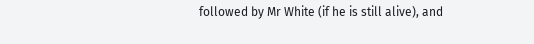followed by Mr White (if he is still alive), and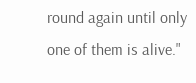round again until only one of them is alive."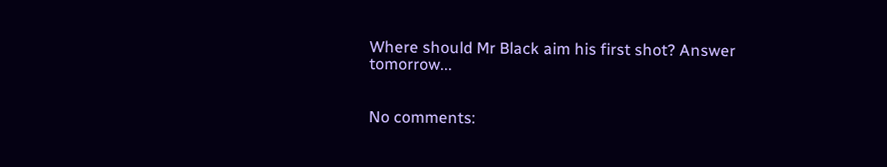Where should Mr Black aim his first shot? Answer tomorrow...


No comments: